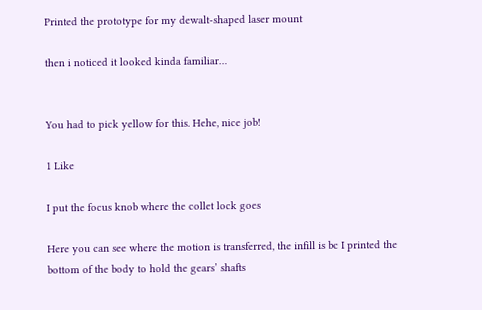Printed the prototype for my dewalt-shaped laser mount

then i noticed it looked kinda familiar…


You had to pick yellow for this. Hehe, nice job!

1 Like

I put the focus knob where the collet lock goes

Here you can see where the motion is transferred, the infill is bc I printed the bottom of the body to hold the gears’ shafts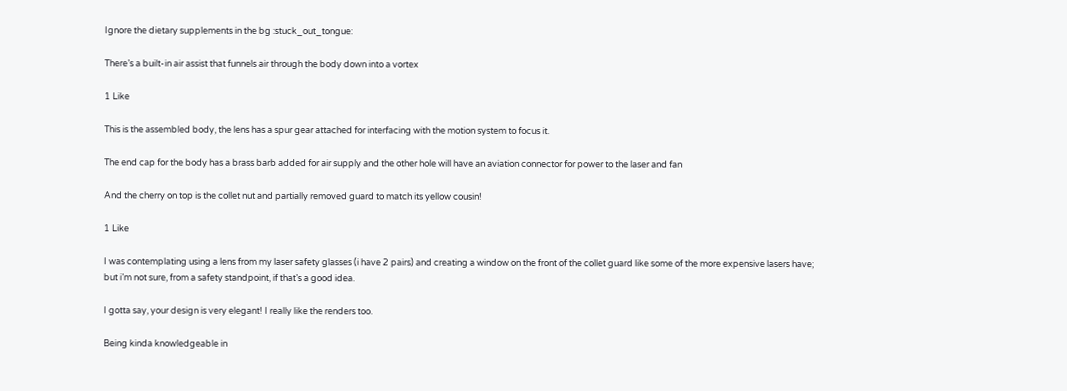Ignore the dietary supplements in the bg :stuck_out_tongue:

There’s a built-in air assist that funnels air through the body down into a vortex

1 Like

This is the assembled body, the lens has a spur gear attached for interfacing with the motion system to focus it.

The end cap for the body has a brass barb added for air supply and the other hole will have an aviation connector for power to the laser and fan

And the cherry on top is the collet nut and partially removed guard to match its yellow cousin!

1 Like

I was contemplating using a lens from my laser safety glasses (i have 2 pairs) and creating a window on the front of the collet guard like some of the more expensive lasers have; but i’m not sure, from a safety standpoint, if that’s a good idea.

I gotta say, your design is very elegant! I really like the renders too.

Being kinda knowledgeable in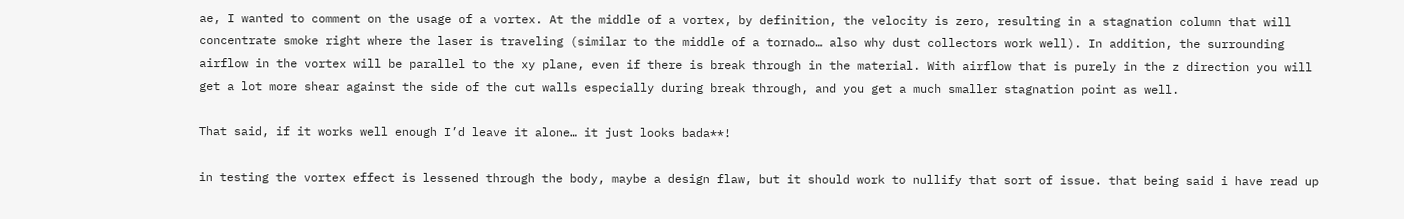ae, I wanted to comment on the usage of a vortex. At the middle of a vortex, by definition, the velocity is zero, resulting in a stagnation column that will concentrate smoke right where the laser is traveling (similar to the middle of a tornado… also why dust collectors work well). In addition, the surrounding airflow in the vortex will be parallel to the xy plane, even if there is break through in the material. With airflow that is purely in the z direction you will get a lot more shear against the side of the cut walls especially during break through, and you get a much smaller stagnation point as well.

That said, if it works well enough I’d leave it alone… it just looks bada**!

in testing the vortex effect is lessened through the body, maybe a design flaw, but it should work to nullify that sort of issue. that being said i have read up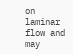on laminar flow and may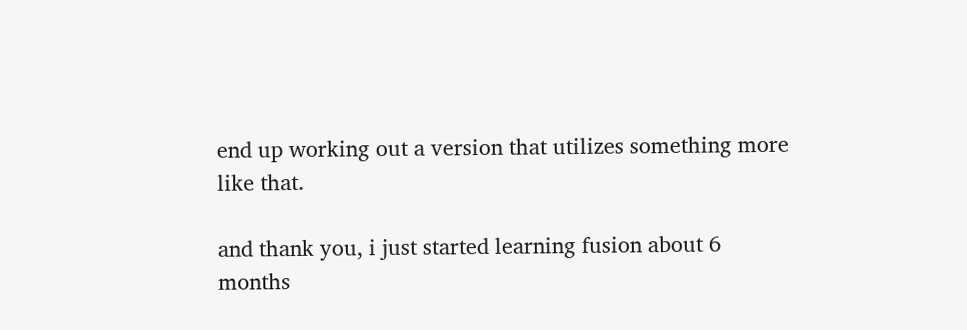end up working out a version that utilizes something more like that.

and thank you, i just started learning fusion about 6 months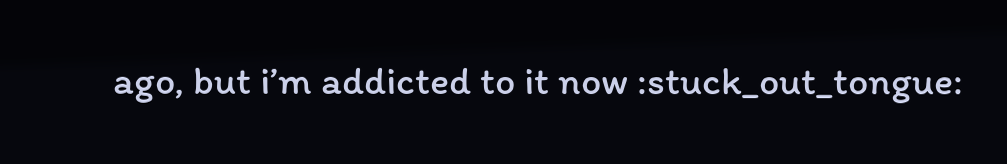ago, but i’m addicted to it now :stuck_out_tongue: